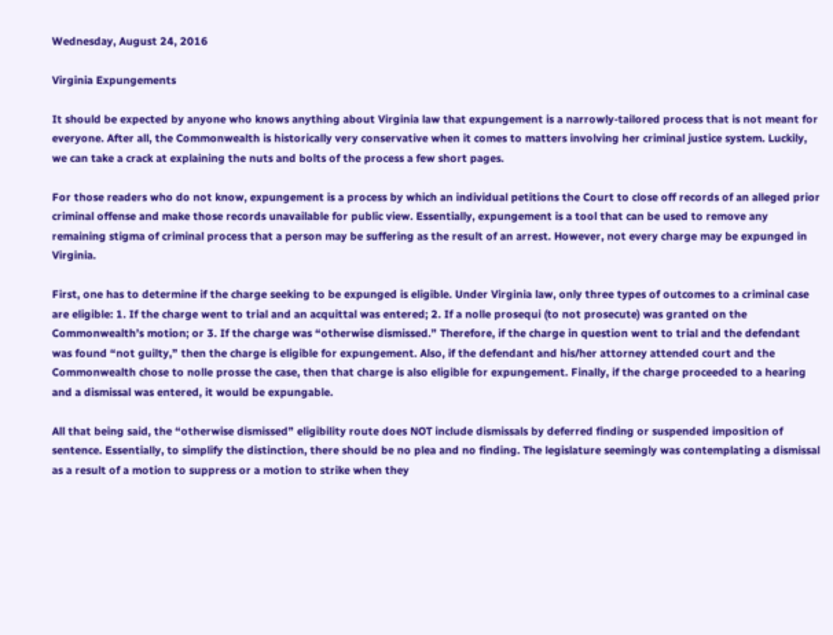Wednesday, August 24, 2016

Virginia Expungements

It should be expected by anyone who knows anything about Virginia law that expungement is a narrowly-tailored process that is not meant for everyone. After all, the Commonwealth is historically very conservative when it comes to matters involving her criminal justice system. Luckily, we can take a crack at explaining the nuts and bolts of the process a few short pages.

For those readers who do not know, expungement is a process by which an individual petitions the Court to close off records of an alleged prior criminal offense and make those records unavailable for public view. Essentially, expungement is a tool that can be used to remove any remaining stigma of criminal process that a person may be suffering as the result of an arrest. However, not every charge may be expunged in Virginia.

First, one has to determine if the charge seeking to be expunged is eligible. Under Virginia law, only three types of outcomes to a criminal case are eligible: 1. If the charge went to trial and an acquittal was entered; 2. If a nolle prosequi (to not prosecute) was granted on the Commonwealth’s motion; or 3. If the charge was “otherwise dismissed.” Therefore, if the charge in question went to trial and the defendant was found “not guilty,” then the charge is eligible for expungement. Also, if the defendant and his/her attorney attended court and the Commonwealth chose to nolle prosse the case, then that charge is also eligible for expungement. Finally, if the charge proceeded to a hearing and a dismissal was entered, it would be expungable.

All that being said, the “otherwise dismissed” eligibility route does NOT include dismissals by deferred finding or suspended imposition of sentence. Essentially, to simplify the distinction, there should be no plea and no finding. The legislature seemingly was contemplating a dismissal as a result of a motion to suppress or a motion to strike when they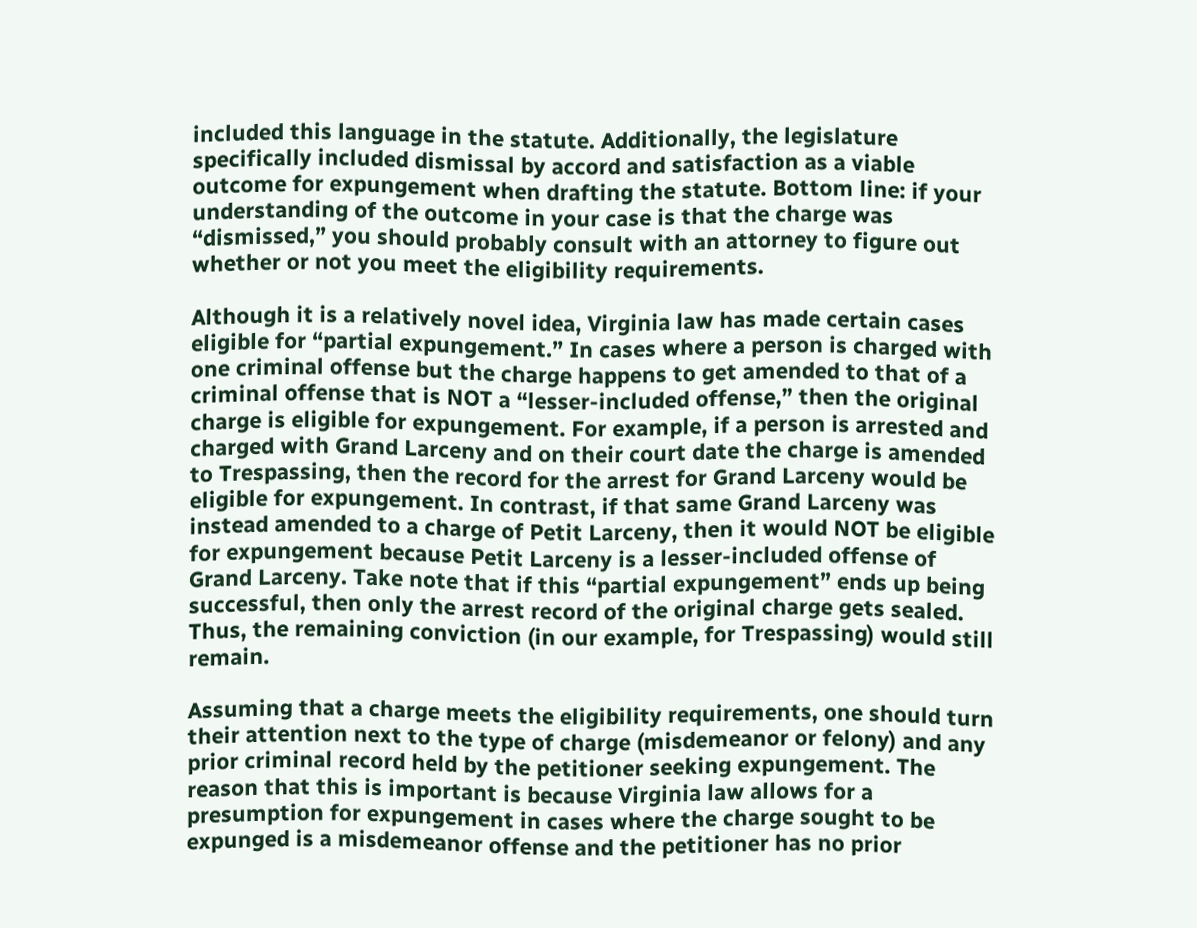included this language in the statute. Additionally, the legislature specifically included dismissal by accord and satisfaction as a viable outcome for expungement when drafting the statute. Bottom line: if your understanding of the outcome in your case is that the charge was “dismissed,” you should probably consult with an attorney to figure out whether or not you meet the eligibility requirements.

Although it is a relatively novel idea, Virginia law has made certain cases eligible for “partial expungement.” In cases where a person is charged with one criminal offense but the charge happens to get amended to that of a criminal offense that is NOT a “lesser-included offense,” then the original charge is eligible for expungement. For example, if a person is arrested and charged with Grand Larceny and on their court date the charge is amended to Trespassing, then the record for the arrest for Grand Larceny would be eligible for expungement. In contrast, if that same Grand Larceny was instead amended to a charge of Petit Larceny, then it would NOT be eligible for expungement because Petit Larceny is a lesser-included offense of Grand Larceny. Take note that if this “partial expungement” ends up being successful, then only the arrest record of the original charge gets sealed. Thus, the remaining conviction (in our example, for Trespassing) would still remain.

Assuming that a charge meets the eligibility requirements, one should turn their attention next to the type of charge (misdemeanor or felony) and any prior criminal record held by the petitioner seeking expungement. The reason that this is important is because Virginia law allows for a presumption for expungement in cases where the charge sought to be expunged is a misdemeanor offense and the petitioner has no prior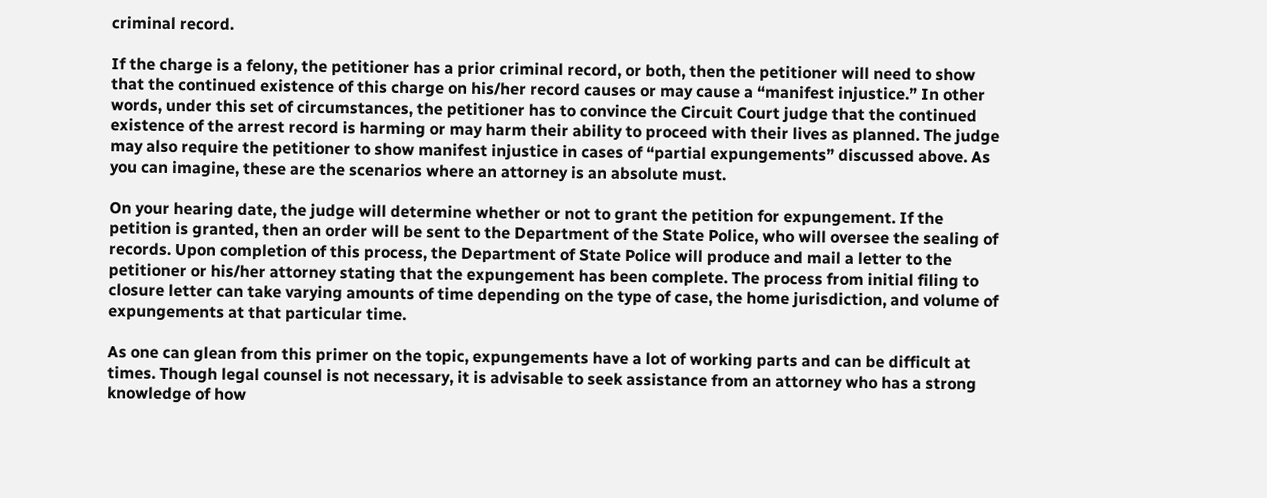criminal record.

If the charge is a felony, the petitioner has a prior criminal record, or both, then the petitioner will need to show that the continued existence of this charge on his/her record causes or may cause a “manifest injustice.” In other words, under this set of circumstances, the petitioner has to convince the Circuit Court judge that the continued existence of the arrest record is harming or may harm their ability to proceed with their lives as planned. The judge may also require the petitioner to show manifest injustice in cases of “partial expungements” discussed above. As you can imagine, these are the scenarios where an attorney is an absolute must.

On your hearing date, the judge will determine whether or not to grant the petition for expungement. If the petition is granted, then an order will be sent to the Department of the State Police, who will oversee the sealing of records. Upon completion of this process, the Department of State Police will produce and mail a letter to the petitioner or his/her attorney stating that the expungement has been complete. The process from initial filing to closure letter can take varying amounts of time depending on the type of case, the home jurisdiction, and volume of expungements at that particular time.

As one can glean from this primer on the topic, expungements have a lot of working parts and can be difficult at times. Though legal counsel is not necessary, it is advisable to seek assistance from an attorney who has a strong knowledge of how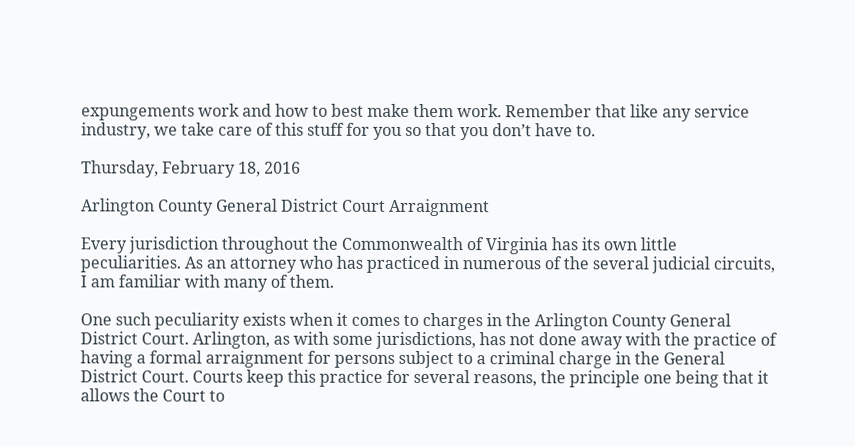expungements work and how to best make them work. Remember that like any service industry, we take care of this stuff for you so that you don’t have to.

Thursday, February 18, 2016

Arlington County General District Court Arraignment

Every jurisdiction throughout the Commonwealth of Virginia has its own little peculiarities. As an attorney who has practiced in numerous of the several judicial circuits, I am familiar with many of them.

One such peculiarity exists when it comes to charges in the Arlington County General District Court. Arlington, as with some jurisdictions, has not done away with the practice of having a formal arraignment for persons subject to a criminal charge in the General District Court. Courts keep this practice for several reasons, the principle one being that it allows the Court to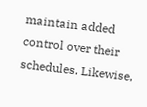maintain added control over their schedules. Likewise,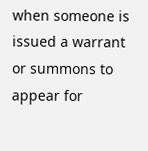when someone is issued a warrant or summons to appear for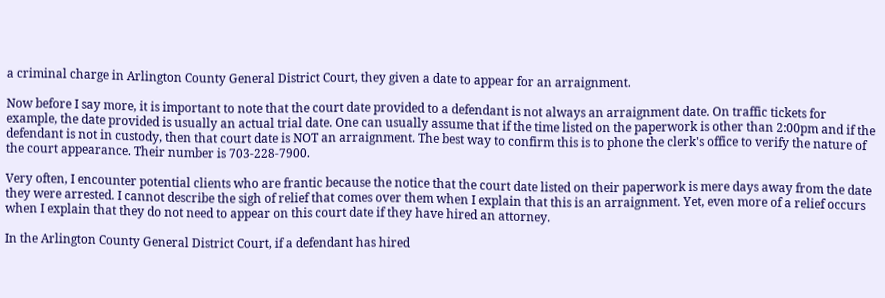a criminal charge in Arlington County General District Court, they given a date to appear for an arraignment.

Now before I say more, it is important to note that the court date provided to a defendant is not always an arraignment date. On traffic tickets for example, the date provided is usually an actual trial date. One can usually assume that if the time listed on the paperwork is other than 2:00pm and if the defendant is not in custody, then that court date is NOT an arraignment. The best way to confirm this is to phone the clerk's office to verify the nature of the court appearance. Their number is 703-228-7900.

Very often, I encounter potential clients who are frantic because the notice that the court date listed on their paperwork is mere days away from the date they were arrested. I cannot describe the sigh of relief that comes over them when I explain that this is an arraignment. Yet, even more of a relief occurs when I explain that they do not need to appear on this court date if they have hired an attorney.

In the Arlington County General District Court, if a defendant has hired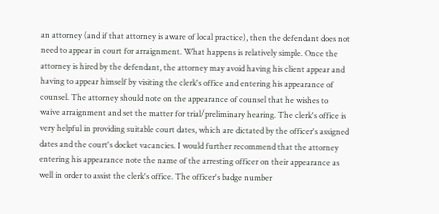an attorney (and if that attorney is aware of local practice), then the defendant does not need to appear in court for arraignment. What happens is relatively simple. Once the attorney is hired by the defendant, the attorney may avoid having his client appear and having to appear himself by visiting the clerk's office and entering his appearance of counsel. The attorney should note on the appearance of counsel that he wishes to waive arraignment and set the matter for trial/preliminary hearing. The clerk's office is very helpful in providing suitable court dates, which are dictated by the officer's assigned dates and the court's docket vacancies. I would further recommend that the attorney entering his appearance note the name of the arresting officer on their appearance as well in order to assist the clerk's office. The officer's badge number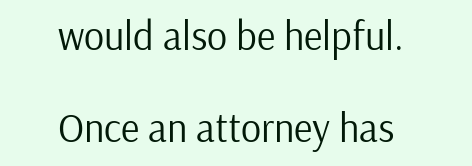would also be helpful.

Once an attorney has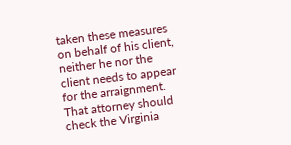taken these measures on behalf of his client, neither he nor the client needs to appear for the arraignment. That attorney should check the Virginia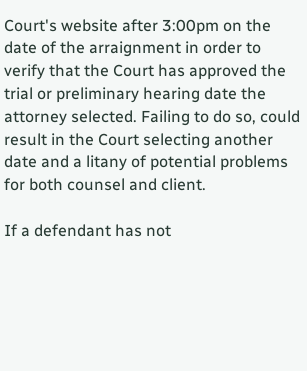Court's website after 3:00pm on the date of the arraignment in order to verify that the Court has approved the trial or preliminary hearing date the attorney selected. Failing to do so, could result in the Court selecting another date and a litany of potential problems for both counsel and client.

If a defendant has not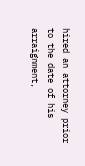hired an attorney prior to the date of his arraignment,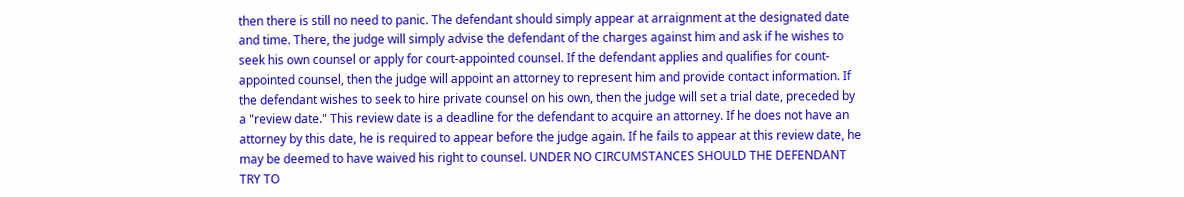then there is still no need to panic. The defendant should simply appear at arraignment at the designated date and time. There, the judge will simply advise the defendant of the charges against him and ask if he wishes to seek his own counsel or apply for court-appointed counsel. If the defendant applies and qualifies for count-appointed counsel, then the judge will appoint an attorney to represent him and provide contact information. If the defendant wishes to seek to hire private counsel on his own, then the judge will set a trial date, preceded by a "review date." This review date is a deadline for the defendant to acquire an attorney. If he does not have an attorney by this date, he is required to appear before the judge again. If he fails to appear at this review date, he may be deemed to have waived his right to counsel. UNDER NO CIRCUMSTANCES SHOULD THE DEFENDANT TRY TO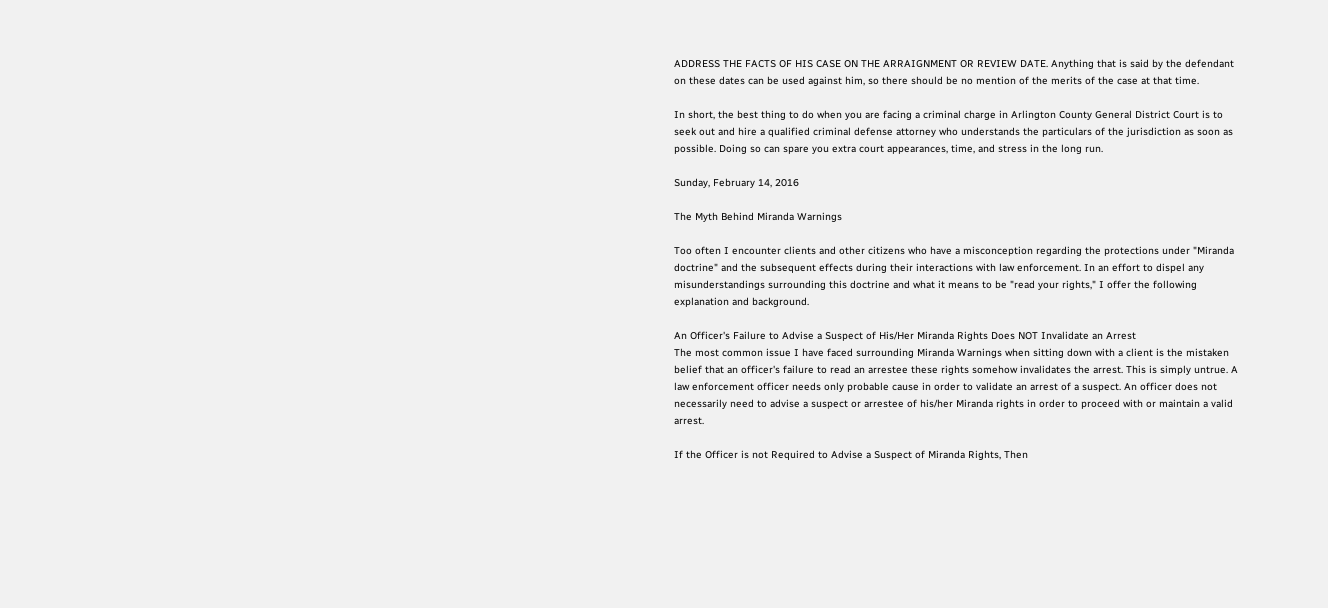ADDRESS THE FACTS OF HIS CASE ON THE ARRAIGNMENT OR REVIEW DATE. Anything that is said by the defendant on these dates can be used against him, so there should be no mention of the merits of the case at that time.

In short, the best thing to do when you are facing a criminal charge in Arlington County General District Court is to seek out and hire a qualified criminal defense attorney who understands the particulars of the jurisdiction as soon as possible. Doing so can spare you extra court appearances, time, and stress in the long run.

Sunday, February 14, 2016

The Myth Behind Miranda Warnings

Too often I encounter clients and other citizens who have a misconception regarding the protections under "Miranda doctrine" and the subsequent effects during their interactions with law enforcement. In an effort to dispel any misunderstandings surrounding this doctrine and what it means to be "read your rights," I offer the following explanation and background.

An Officer's Failure to Advise a Suspect of His/Her Miranda Rights Does NOT Invalidate an Arrest
The most common issue I have faced surrounding Miranda Warnings when sitting down with a client is the mistaken belief that an officer's failure to read an arrestee these rights somehow invalidates the arrest. This is simply untrue. A law enforcement officer needs only probable cause in order to validate an arrest of a suspect. An officer does not necessarily need to advise a suspect or arrestee of his/her Miranda rights in order to proceed with or maintain a valid arrest.

If the Officer is not Required to Advise a Suspect of Miranda Rights, Then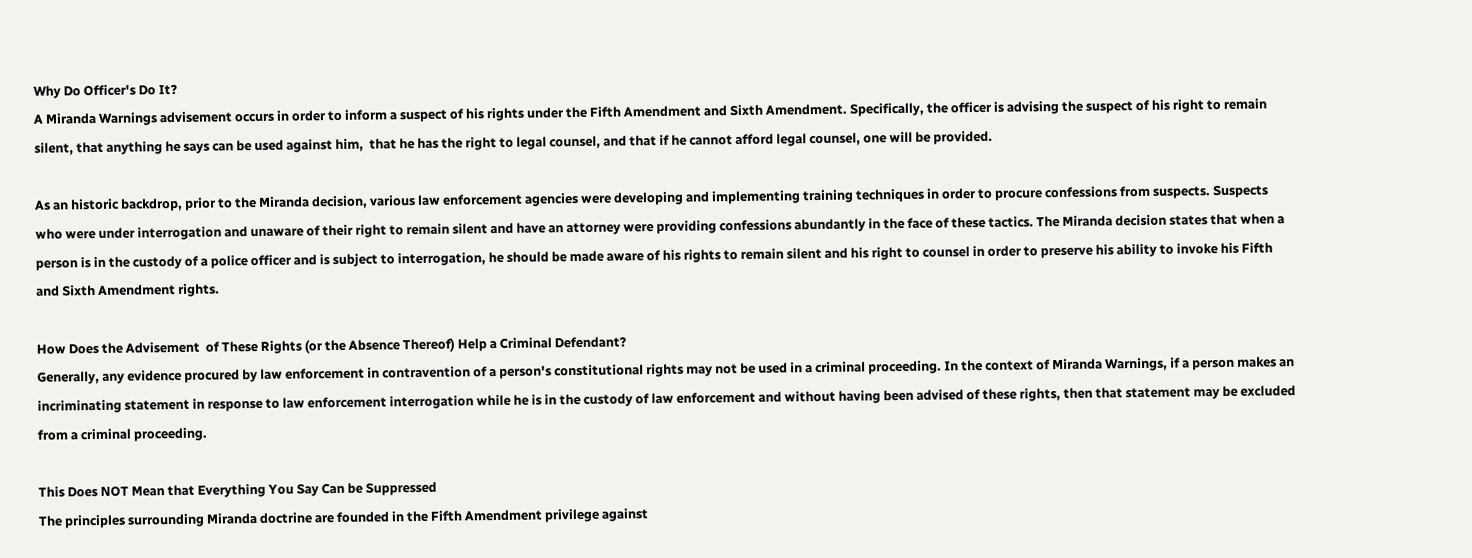Why Do Officer's Do It?
A Miranda Warnings advisement occurs in order to inform a suspect of his rights under the Fifth Amendment and Sixth Amendment. Specifically, the officer is advising the suspect of his right to remain silent, that anything he says can be used against him,  that he has the right to legal counsel, and that if he cannot afford legal counsel, one will be provided.

As an historic backdrop, prior to the Miranda decision, various law enforcement agencies were developing and implementing training techniques in order to procure confessions from suspects. Suspects who were under interrogation and unaware of their right to remain silent and have an attorney were providing confessions abundantly in the face of these tactics. The Miranda decision states that when a person is in the custody of a police officer and is subject to interrogation, he should be made aware of his rights to remain silent and his right to counsel in order to preserve his ability to invoke his Fifth and Sixth Amendment rights.

How Does the Advisement  of These Rights (or the Absence Thereof) Help a Criminal Defendant?
Generally, any evidence procured by law enforcement in contravention of a person's constitutional rights may not be used in a criminal proceeding. In the context of Miranda Warnings, if a person makes an incriminating statement in response to law enforcement interrogation while he is in the custody of law enforcement and without having been advised of these rights, then that statement may be excluded from a criminal proceeding.

This Does NOT Mean that Everything You Say Can be Suppressed
The principles surrounding Miranda doctrine are founded in the Fifth Amendment privilege against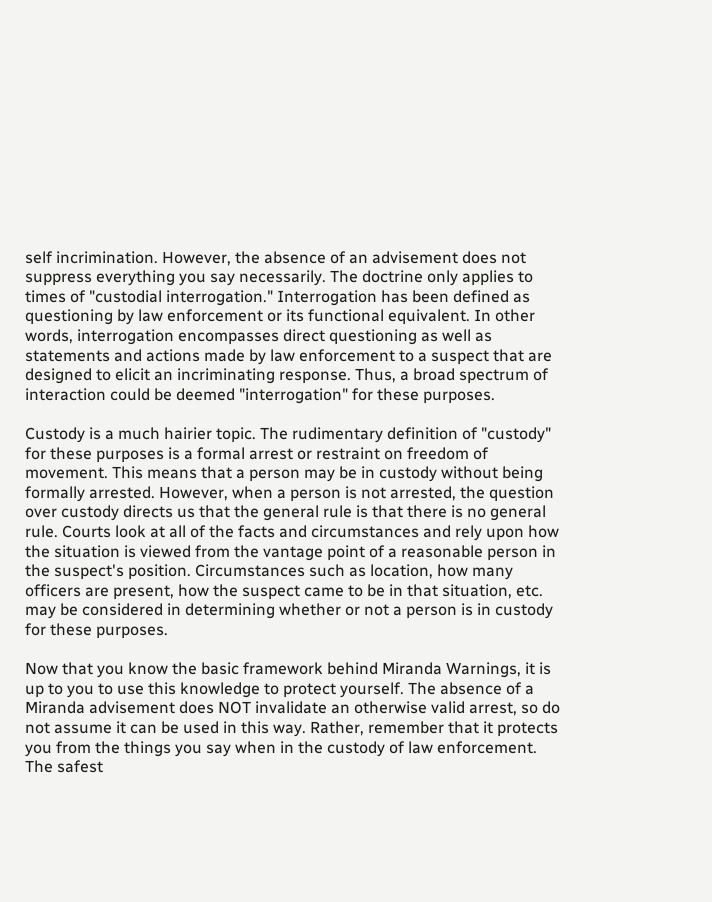self incrimination. However, the absence of an advisement does not suppress everything you say necessarily. The doctrine only applies to times of "custodial interrogation." Interrogation has been defined as questioning by law enforcement or its functional equivalent. In other words, interrogation encompasses direct questioning as well as statements and actions made by law enforcement to a suspect that are designed to elicit an incriminating response. Thus, a broad spectrum of interaction could be deemed "interrogation" for these purposes.

Custody is a much hairier topic. The rudimentary definition of "custody" for these purposes is a formal arrest or restraint on freedom of movement. This means that a person may be in custody without being formally arrested. However, when a person is not arrested, the question over custody directs us that the general rule is that there is no general rule. Courts look at all of the facts and circumstances and rely upon how the situation is viewed from the vantage point of a reasonable person in the suspect's position. Circumstances such as location, how many officers are present, how the suspect came to be in that situation, etc. may be considered in determining whether or not a person is in custody for these purposes.

Now that you know the basic framework behind Miranda Warnings, it is up to you to use this knowledge to protect yourself. The absence of a Miranda advisement does NOT invalidate an otherwise valid arrest, so do not assume it can be used in this way. Rather, remember that it protects you from the things you say when in the custody of law enforcement. The safest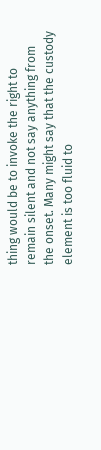thing would be to invoke the right to remain silent and not say anything from the onset. Many might say that the custody element is too fluid to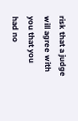risk that a judge will agree with you that you had no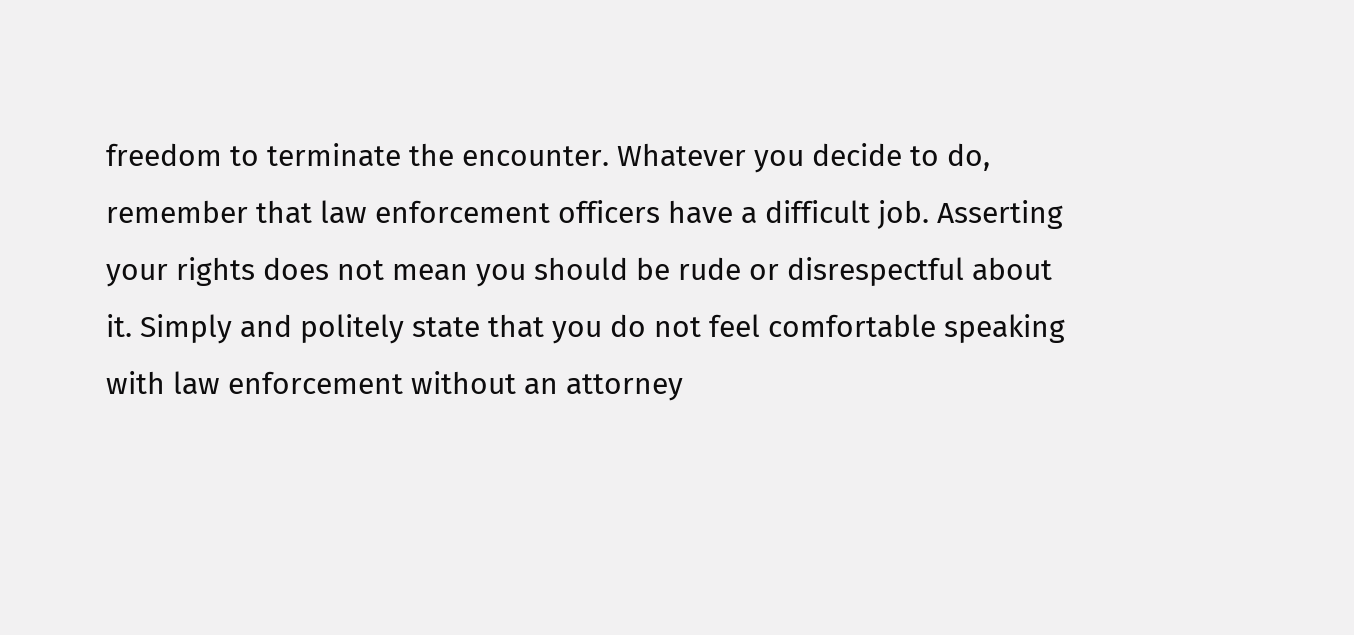freedom to terminate the encounter. Whatever you decide to do, remember that law enforcement officers have a difficult job. Asserting your rights does not mean you should be rude or disrespectful about it. Simply and politely state that you do not feel comfortable speaking with law enforcement without an attorney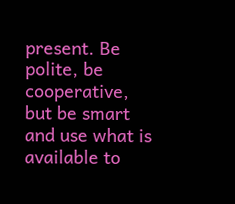present. Be polite, be cooperative, but be smart and use what is available to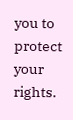you to protect your rights.